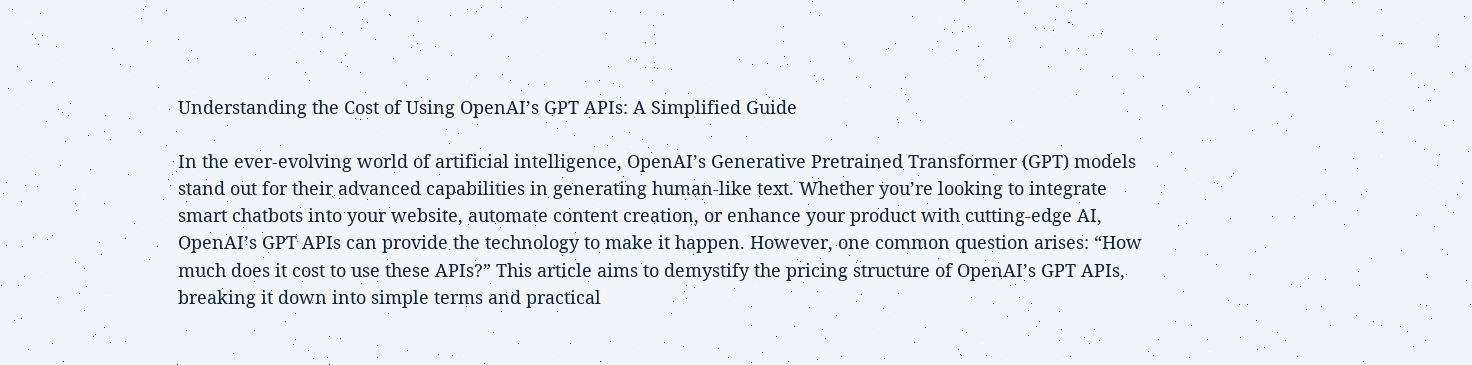Understanding the Cost of Using OpenAI’s GPT APIs: A Simplified Guide

In the ever-evolving world of artificial intelligence, OpenAI’s Generative Pretrained Transformer (GPT) models stand out for their advanced capabilities in generating human-like text. Whether you’re looking to integrate smart chatbots into your website, automate content creation, or enhance your product with cutting-edge AI, OpenAI’s GPT APIs can provide the technology to make it happen. However, one common question arises: “How much does it cost to use these APIs?” This article aims to demystify the pricing structure of OpenAI’s GPT APIs, breaking it down into simple terms and practical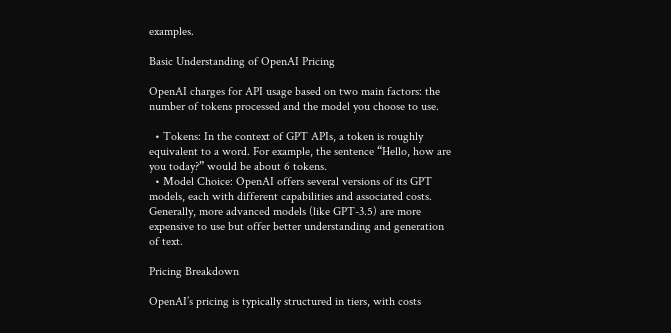examples.

Basic Understanding of OpenAI Pricing

OpenAI charges for API usage based on two main factors: the number of tokens processed and the model you choose to use.

  • Tokens: In the context of GPT APIs, a token is roughly equivalent to a word. For example, the sentence “Hello, how are you today?” would be about 6 tokens.
  • Model Choice: OpenAI offers several versions of its GPT models, each with different capabilities and associated costs. Generally, more advanced models (like GPT-3.5) are more expensive to use but offer better understanding and generation of text.

Pricing Breakdown

OpenAI’s pricing is typically structured in tiers, with costs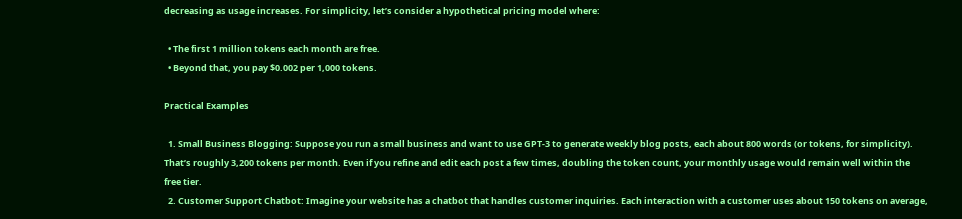decreasing as usage increases. For simplicity, let’s consider a hypothetical pricing model where:

  • The first 1 million tokens each month are free.
  • Beyond that, you pay $0.002 per 1,000 tokens.

Practical Examples

  1. Small Business Blogging: Suppose you run a small business and want to use GPT-3 to generate weekly blog posts, each about 800 words (or tokens, for simplicity). That’s roughly 3,200 tokens per month. Even if you refine and edit each post a few times, doubling the token count, your monthly usage would remain well within the free tier.
  2. Customer Support Chatbot: Imagine your website has a chatbot that handles customer inquiries. Each interaction with a customer uses about 150 tokens on average,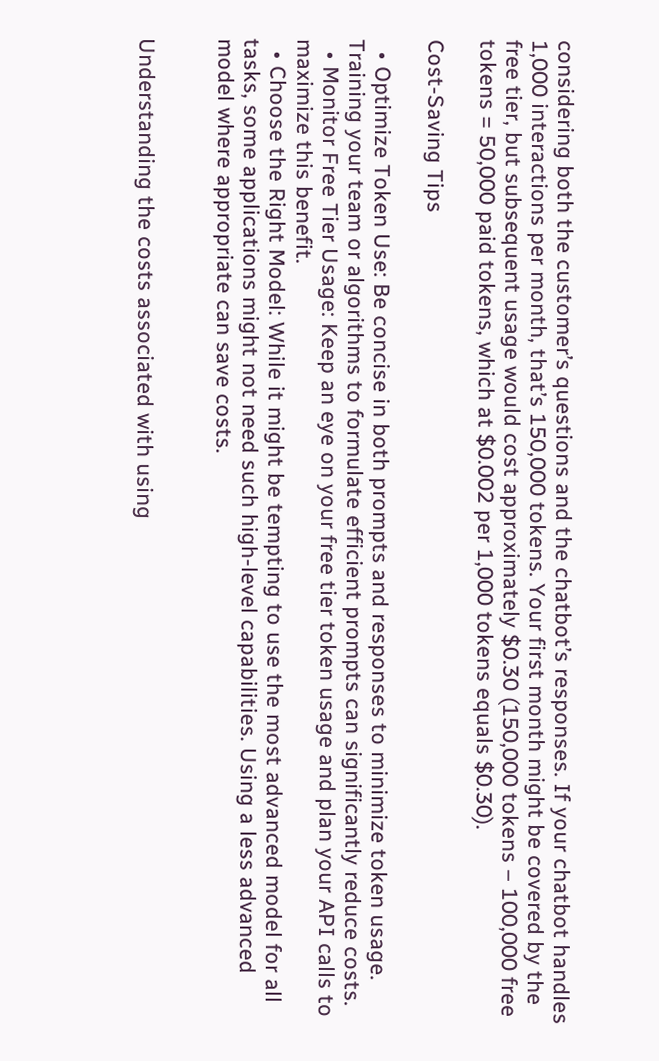considering both the customer’s questions and the chatbot’s responses. If your chatbot handles 1,000 interactions per month, that’s 150,000 tokens. Your first month might be covered by the free tier, but subsequent usage would cost approximately $0.30 (150,000 tokens – 100,000 free tokens = 50,000 paid tokens, which at $0.002 per 1,000 tokens equals $0.30).

Cost-Saving Tips

  • Optimize Token Use: Be concise in both prompts and responses to minimize token usage. Training your team or algorithms to formulate efficient prompts can significantly reduce costs.
  • Monitor Free Tier Usage: Keep an eye on your free tier token usage and plan your API calls to maximize this benefit.
  • Choose the Right Model: While it might be tempting to use the most advanced model for all tasks, some applications might not need such high-level capabilities. Using a less advanced model where appropriate can save costs.


Understanding the costs associated with using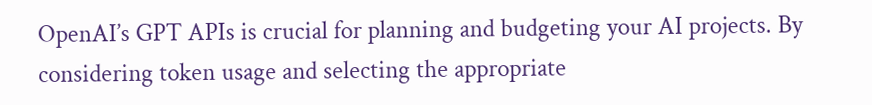OpenAI’s GPT APIs is crucial for planning and budgeting your AI projects. By considering token usage and selecting the appropriate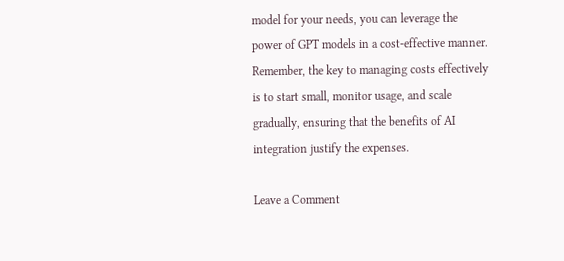model for your needs, you can leverage the power of GPT models in a cost-effective manner. Remember, the key to managing costs effectively is to start small, monitor usage, and scale gradually, ensuring that the benefits of AI integration justify the expenses.

Leave a Comment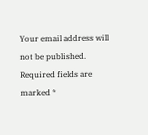Your email address will not be published. Required fields are marked *